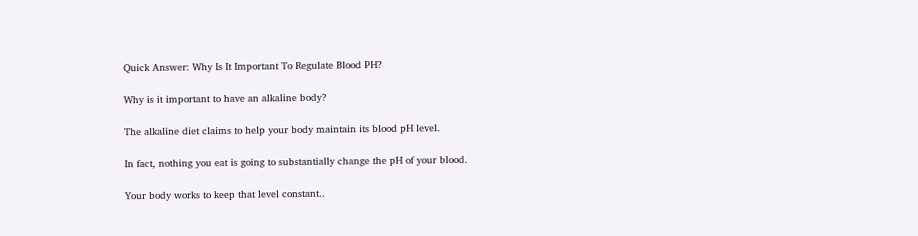Quick Answer: Why Is It Important To Regulate Blood PH?

Why is it important to have an alkaline body?

The alkaline diet claims to help your body maintain its blood pH level.

In fact, nothing you eat is going to substantially change the pH of your blood.

Your body works to keep that level constant..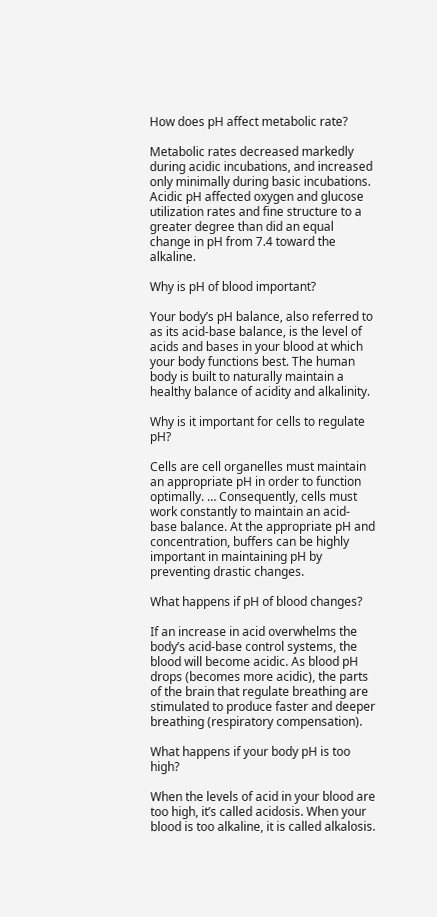How does pH affect metabolic rate?

Metabolic rates decreased markedly during acidic incubations, and increased only minimally during basic incubations. Acidic pH affected oxygen and glucose utilization rates and fine structure to a greater degree than did an equal change in pH from 7.4 toward the alkaline.

Why is pH of blood important?

Your body’s pH balance, also referred to as its acid-base balance, is the level of acids and bases in your blood at which your body functions best. The human body is built to naturally maintain a healthy balance of acidity and alkalinity.

Why is it important for cells to regulate pH?

Cells are cell organelles must maintain an appropriate pH in order to function optimally. … Consequently, cells must work constantly to maintain an acid-base balance. At the appropriate pH and concentration, buffers can be highly important in maintaining pH by preventing drastic changes.

What happens if pH of blood changes?

If an increase in acid overwhelms the body’s acid-base control systems, the blood will become acidic. As blood pH drops (becomes more acidic), the parts of the brain that regulate breathing are stimulated to produce faster and deeper breathing (respiratory compensation).

What happens if your body pH is too high?

When the levels of acid in your blood are too high, it’s called acidosis. When your blood is too alkaline, it is called alkalosis.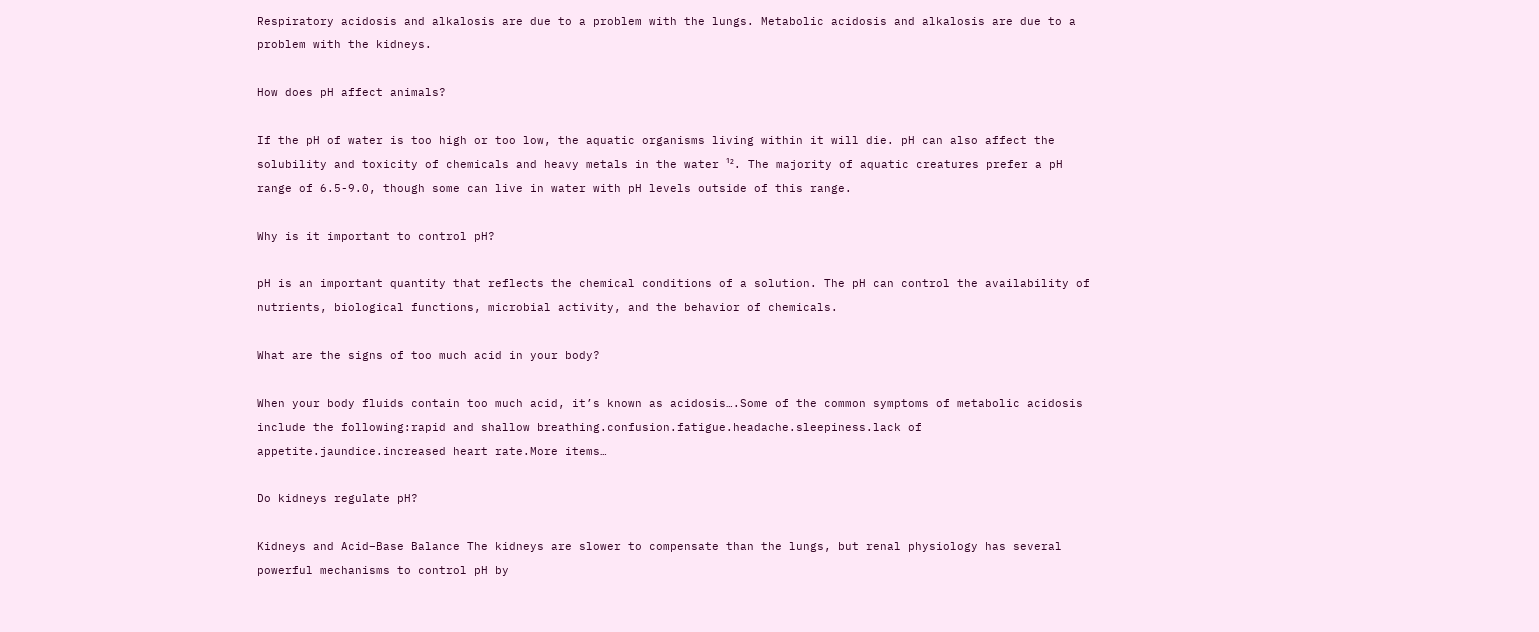Respiratory acidosis and alkalosis are due to a problem with the lungs. Metabolic acidosis and alkalosis are due to a problem with the kidneys.

How does pH affect animals?

If the pH of water is too high or too low, the aquatic organisms living within it will die. pH can also affect the solubility and toxicity of chemicals and heavy metals in the water ¹². The majority of aquatic creatures prefer a pH range of 6.5-9.0, though some can live in water with pH levels outside of this range.

Why is it important to control pH?

pH is an important quantity that reflects the chemical conditions of a solution. The pH can control the availability of nutrients, biological functions, microbial activity, and the behavior of chemicals.

What are the signs of too much acid in your body?

When your body fluids contain too much acid, it’s known as acidosis….Some of the common symptoms of metabolic acidosis include the following:rapid and shallow breathing.confusion.fatigue.headache.sleepiness.lack of appetite.jaundice.increased heart rate.More items…

Do kidneys regulate pH?

Kidneys and Acid–Base Balance The kidneys are slower to compensate than the lungs, but renal physiology has several powerful mechanisms to control pH by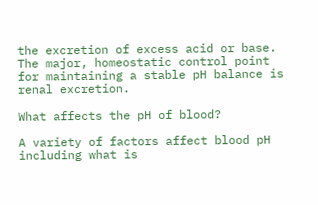the excretion of excess acid or base. The major, homeostatic control point for maintaining a stable pH balance is renal excretion.

What affects the pH of blood?

A variety of factors affect blood pH including what is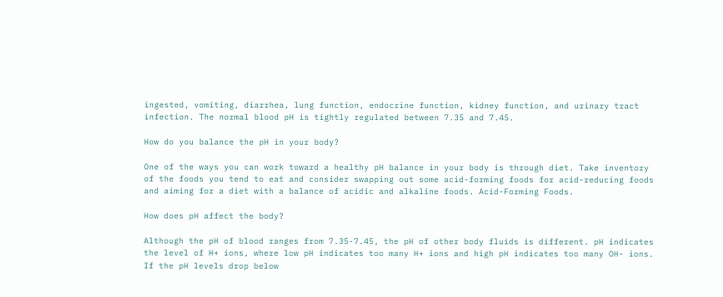ingested, vomiting, diarrhea, lung function, endocrine function, kidney function, and urinary tract infection. The normal blood pH is tightly regulated between 7.35 and 7.45.

How do you balance the pH in your body?

One of the ways you can work toward a healthy pH balance in your body is through diet. Take inventory of the foods you tend to eat and consider swapping out some acid-forming foods for acid-reducing foods and aiming for a diet with a balance of acidic and alkaline foods. Acid-Forming Foods.

How does pH affect the body?

Although the pH of blood ranges from 7.35-7.45, the pH of other body fluids is different. pH indicates the level of H+ ions, where low pH indicates too many H+ ions and high pH indicates too many OH- ions. If the pH levels drop below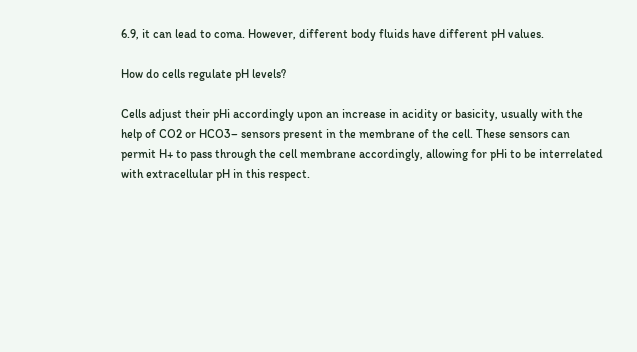6.9, it can lead to coma. However, different body fluids have different pH values.

How do cells regulate pH levels?

Cells adjust their pHi accordingly upon an increase in acidity or basicity, usually with the help of CO2 or HCO3– sensors present in the membrane of the cell. These sensors can permit H+ to pass through the cell membrane accordingly, allowing for pHi to be interrelated with extracellular pH in this respect.